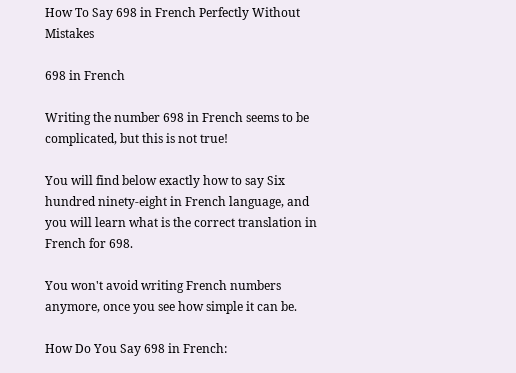How To Say 698 in French Perfectly Without Mistakes

698 in French

Writing the number 698 in French seems to be complicated, but this is not true!

You will find below exactly how to say Six hundred ninety-eight in French language, and you will learn what is the correct translation in French for 698.

You won't avoid writing French numbers anymore, once you see how simple it can be.

How Do You Say 698 in French: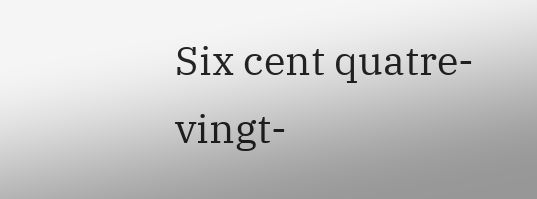Six cent quatre-vingt-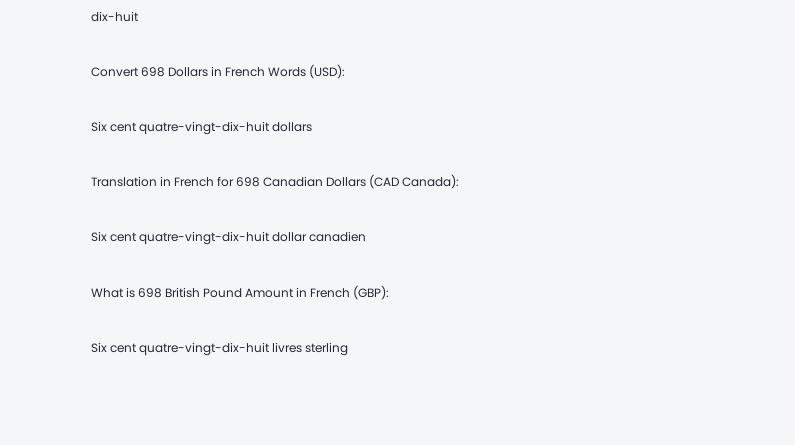dix-huit

Convert 698 Dollars in French Words (USD):

Six cent quatre-vingt-dix-huit dollars

Translation in French for 698 Canadian Dollars (CAD Canada):

Six cent quatre-vingt-dix-huit dollar canadien

What is 698 British Pound Amount in French (GBP):

Six cent quatre-vingt-dix-huit livres sterling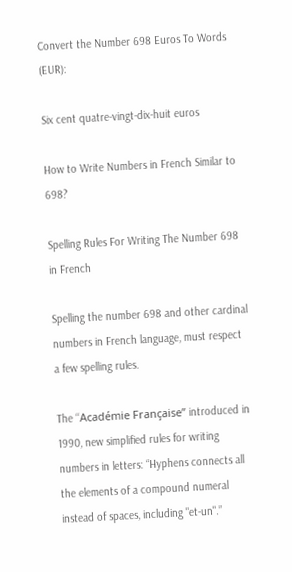Convert the Number 698 Euros To Words (EUR):

Six cent quatre-vingt-dix-huit euros

How to Write Numbers in French Similar to 698?

Spelling Rules For Writing The Number 698 in French

Spelling the number 698 and other cardinal numbers in French language, must respect a few spelling rules.

The ‘‘Académie Française’’ introduced in 1990, new simplified rules for writing numbers in letters: “Hyphens connects all the elements of a compound numeral instead of spaces, including "et-un".”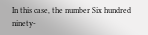In this case, the number Six hundred ninety-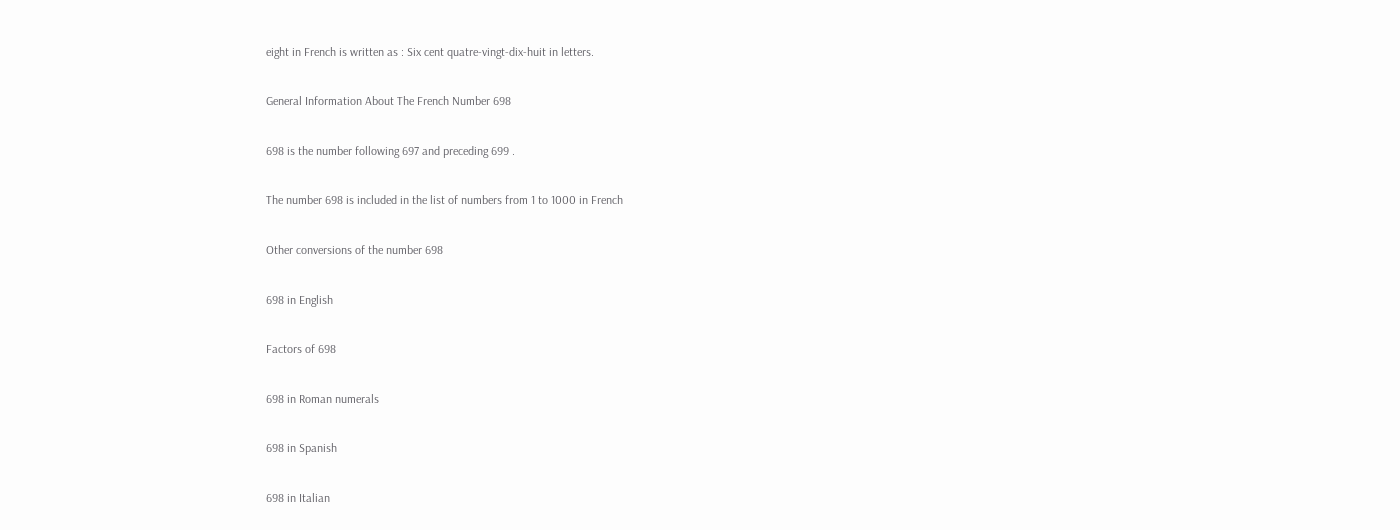eight in French is written as : Six cent quatre-vingt-dix-huit in letters.

General Information About The French Number 698

698 is the number following 697 and preceding 699 .

The number 698 is included in the list of numbers from 1 to 1000 in French

Other conversions of the number 698

698 in English

Factors of 698

698 in Roman numerals

698 in Spanish

698 in Italian